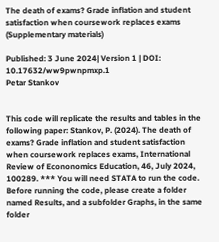The death of exams? Grade inflation and student satisfaction when coursework replaces exams (Supplementary materials)

Published: 3 June 2024| Version 1 | DOI: 10.17632/ww9pwnpmxp.1
Petar Stankov


This code will replicate the results and tables in the following paper: Stankov, P. (2024). The death of exams? Grade inflation and student satisfaction when coursework replaces exams, International Review of Econonomics Education, 46, July 2024, 100289. *** You will need STATA to run the code. Before running the code, please create a folder named Results, and a subfolder Graphs, in the same folder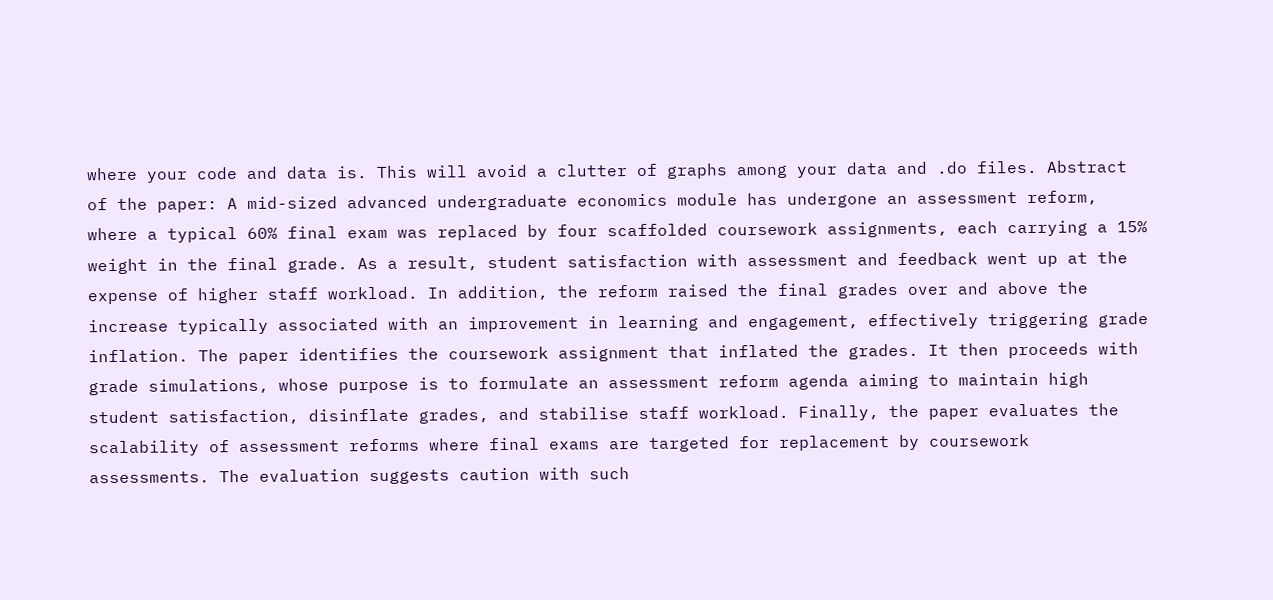where your code and data is. This will avoid a clutter of graphs among your data and .do files. Abstract of the paper: A mid-sized advanced undergraduate economics module has undergone an assessment reform, where a typical 60% final exam was replaced by four scaffolded coursework assignments, each carrying a 15% weight in the final grade. As a result, student satisfaction with assessment and feedback went up at the expense of higher staff workload. In addition, the reform raised the final grades over and above the increase typically associated with an improvement in learning and engagement, effectively triggering grade inflation. The paper identifies the coursework assignment that inflated the grades. It then proceeds with grade simulations, whose purpose is to formulate an assessment reform agenda aiming to maintain high student satisfaction, disinflate grades, and stabilise staff workload. Finally, the paper evaluates the scalability of assessment reforms where final exams are targeted for replacement by coursework assessments. The evaluation suggests caution with such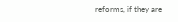reforms, if they are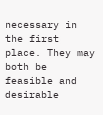necessary in the first place. They may both be feasible and desirable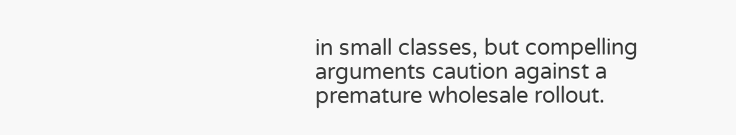in small classes, but compelling arguments caution against a premature wholesale rollout.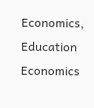Economics, Education Economics